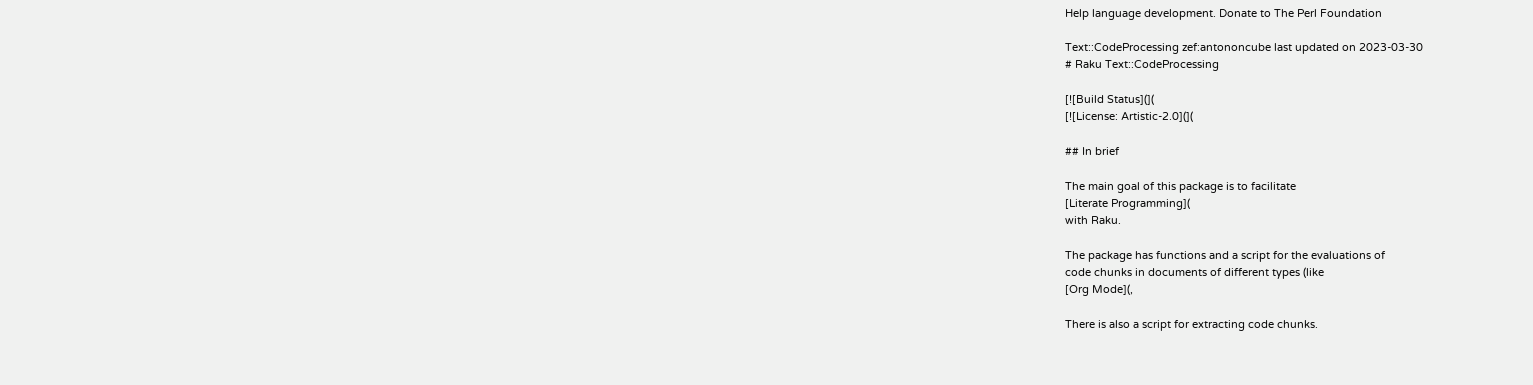Help language development. Donate to The Perl Foundation

Text::CodeProcessing zef:antononcube last updated on 2023-03-30
# Raku Text::CodeProcessing

[![Build Status](](
[![License: Artistic-2.0](](

## In brief

The main goal of this package is to facilitate
[Literate Programming](
with Raku.

The package has functions and a script for the evaluations of
code chunks in documents of different types (like
[Org Mode](,

There is also a script for extracting code chunks.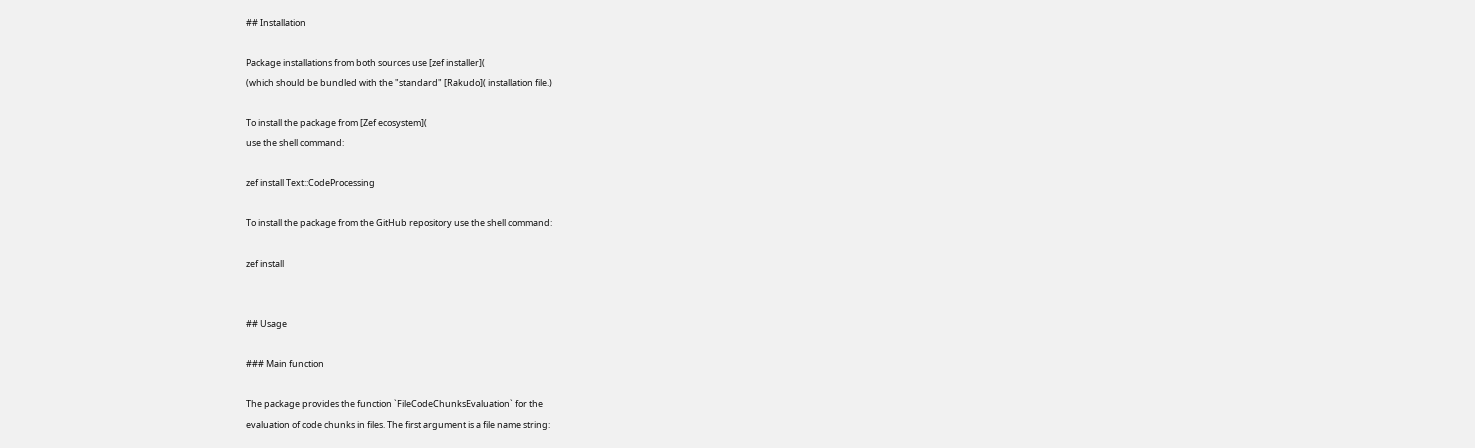## Installation

Package installations from both sources use [zef installer](
(which should be bundled with the "standard" [Rakudo]( installation file.)

To install the package from [Zef ecosystem](
use the shell command:

zef install Text::CodeProcessing

To install the package from the GitHub repository use the shell command:

zef install


## Usage

### Main function

The package provides the function `FileCodeChunksEvaluation` for the
evaluation of code chunks in files. The first argument is a file name string: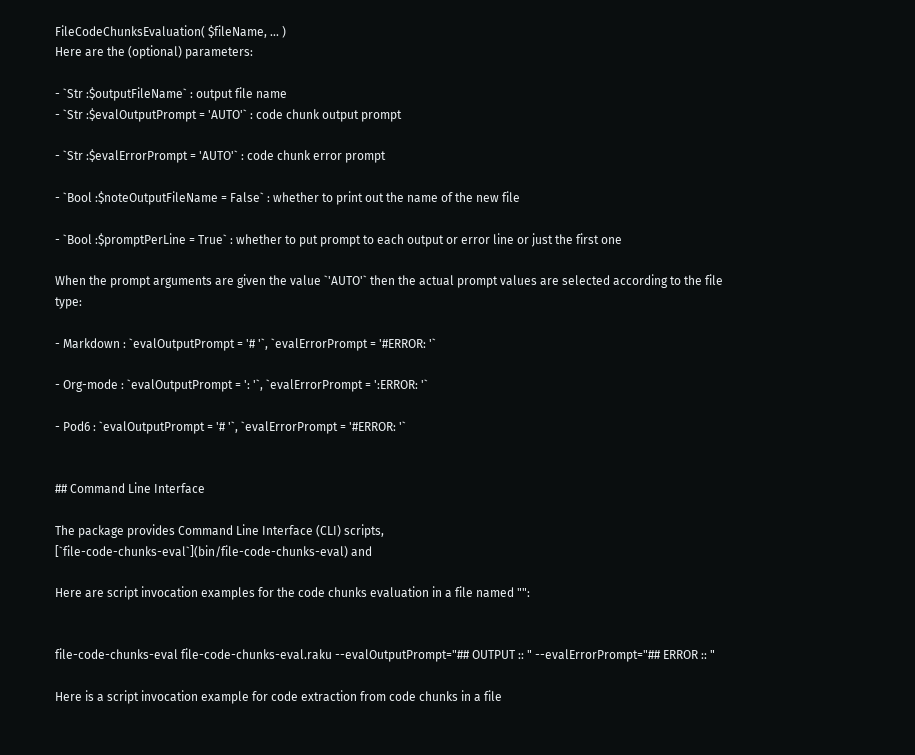FileCodeChunksEvaluation( $fileName, ... )
Here are the (optional) parameters:

- `Str :$outputFileName` : output file name
- `Str :$evalOutputPrompt = 'AUTO'` : code chunk output prompt

- `Str :$evalErrorPrompt = 'AUTO'` : code chunk error prompt

- `Bool :$noteOutputFileName = False` : whether to print out the name of the new file

- `Bool :$promptPerLine = True` : whether to put prompt to each output or error line or just the first one

When the prompt arguments are given the value `'AUTO'` then the actual prompt values are selected according to the file type:

- Markdown : `evalOutputPrompt = '# '`, `evalErrorPrompt = '#ERROR: '`

- Org-mode : `evalOutputPrompt = ': '`, `evalErrorPrompt = ':ERROR: '`

- Pod6 : `evalOutputPrompt = '# '`, `evalErrorPrompt = '#ERROR: '`


## Command Line Interface

The package provides Command Line Interface (CLI) scripts,
[`file-code-chunks-eval`](bin/file-code-chunks-eval) and

Here are script invocation examples for the code chunks evaluation in a file named "":


file-code-chunks-eval file-code-chunks-eval.raku --evalOutputPrompt="## OUTPUT :: " --evalErrorPrompt="## ERROR :: "

Here is a script invocation example for code extraction from code chunks in a file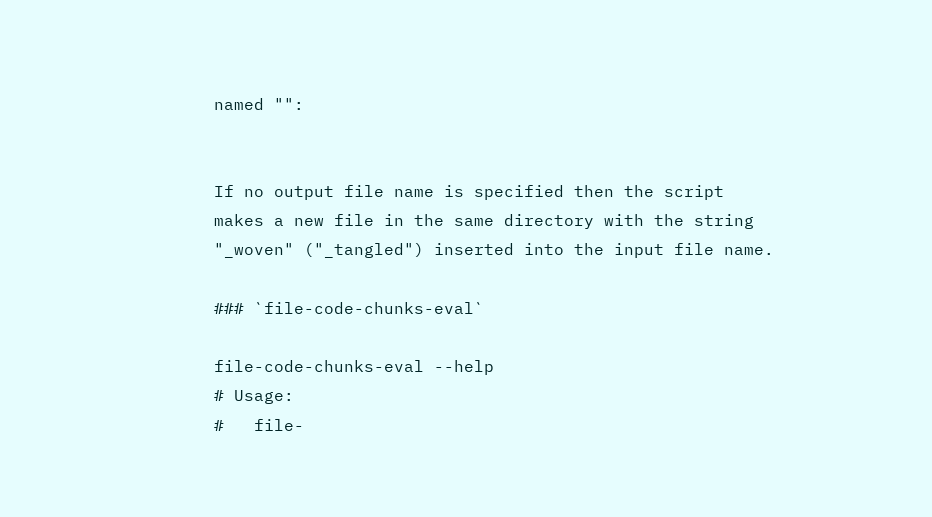named "":


If no output file name is specified then the script
makes a new file in the same directory with the string
"_woven" ("_tangled") inserted into the input file name.

### `file-code-chunks-eval`

file-code-chunks-eval --help
# Usage:
#   file-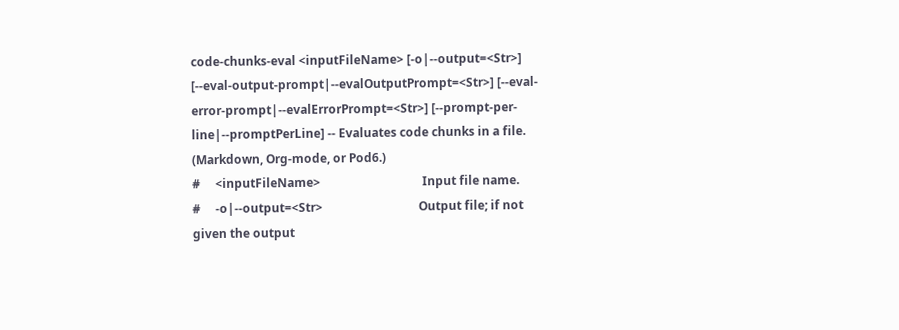code-chunks-eval <inputFileName> [-o|--output=<Str>] [--eval-output-prompt|--evalOutputPrompt=<Str>] [--eval-error-prompt|--evalErrorPrompt=<Str>] [--prompt-per-line|--promptPerLine] -- Evaluates code chunks in a file. (Markdown, Org-mode, or Pod6.)
#     <inputFileName>                                  Input file name.
#     -o|--output=<Str>                                Output file; if not given the output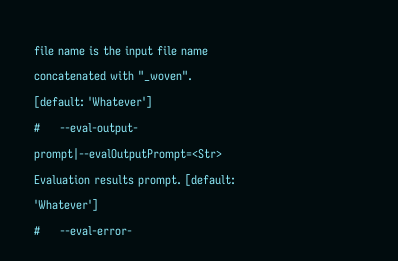file name is the input file name concatenated with "_woven". [default: 'Whatever']
#     --eval-output-prompt|--evalOutputPrompt=<Str>    Evaluation results prompt. [default: 'Whatever']
#     --eval-error-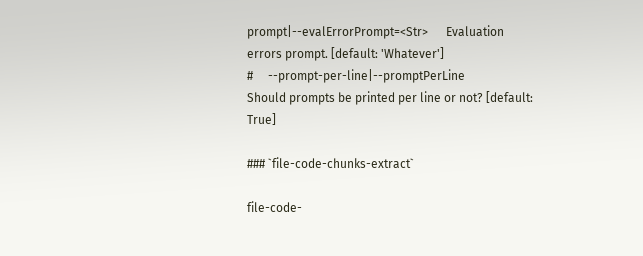prompt|--evalErrorPrompt=<Str>      Evaluation errors prompt. [default: 'Whatever']
#     --prompt-per-line|--promptPerLine                Should prompts be printed per line or not? [default: True]

### `file-code-chunks-extract`

file-code-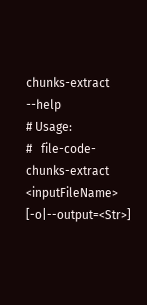chunks-extract --help
# Usage:
#   file-code-chunks-extract <inputFileName> [-o|--output=<Str>]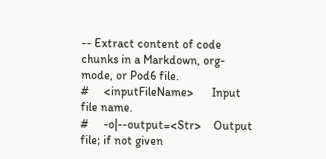-- Extract content of code chunks in a Markdown, org-mode, or Pod6 file.
#     <inputFileName>      Input file name.
#     -o|--output=<Str>    Output file; if not given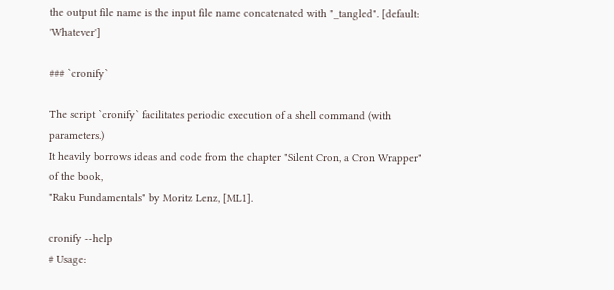the output file name is the input file name concatenated with "_tangled". [default: 'Whatever']

### `cronify`

The script `cronify` facilitates periodic execution of a shell command (with parameters.)
It heavily borrows ideas and code from the chapter "Silent Cron, a Cron Wrapper" of the book,
"Raku Fundamentals" by Moritz Lenz, [ML1].

cronify --help
# Usage: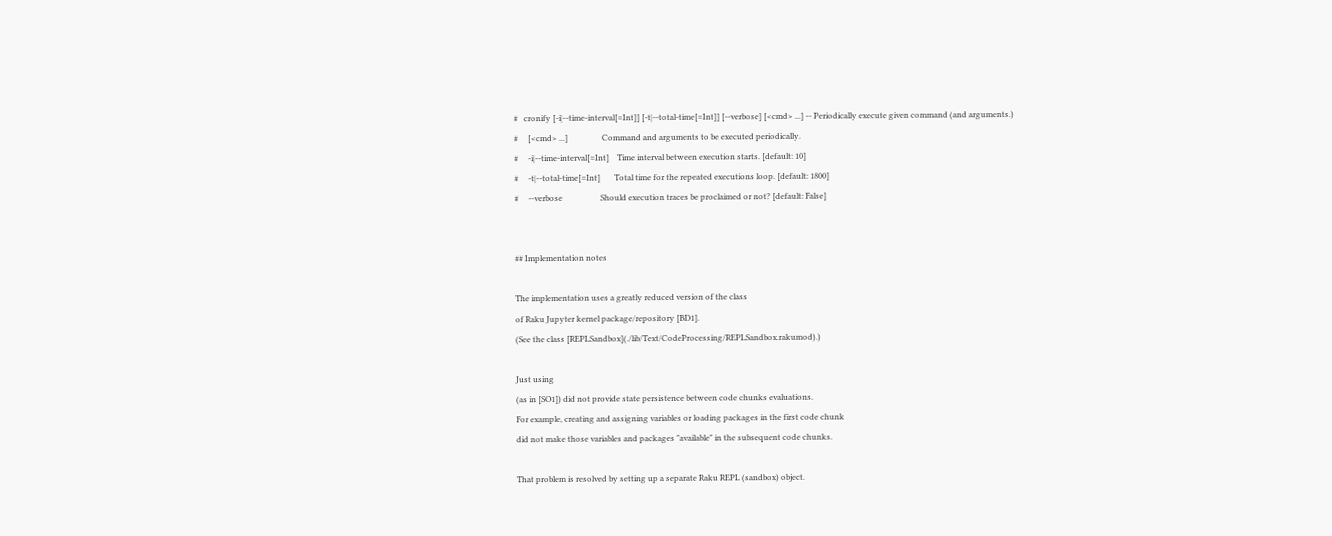#   cronify [-i|--time-interval[=Int]] [-t|--total-time[=Int]] [--verbose] [<cmd> ...] -- Periodically execute given command (and arguments.)
#     [<cmd> ...]                 Command and arguments to be executed periodically.
#     -i|--time-interval[=Int]    Time interval between execution starts. [default: 10]
#     -t|--total-time[=Int]       Total time for the repeated executions loop. [default: 1800]
#     --verbose                   Should execution traces be proclaimed or not? [default: False]


## Implementation notes

The implementation uses a greatly reduced version of the class
of Raku Jupyter kernel package/repository [BD1].
(See the class [REPLSandbox](./lib/Text/CodeProcessing/REPLSandbox.rakumod).)

Just using
(as in [SO1]) did not provide state persistence between code chunks evaluations.
For example, creating and assigning variables or loading packages in the first code chunk
did not make those variables and packages "available" in the subsequent code chunks.

That problem is resolved by setting up a separate Raku REPL (sandbox) object.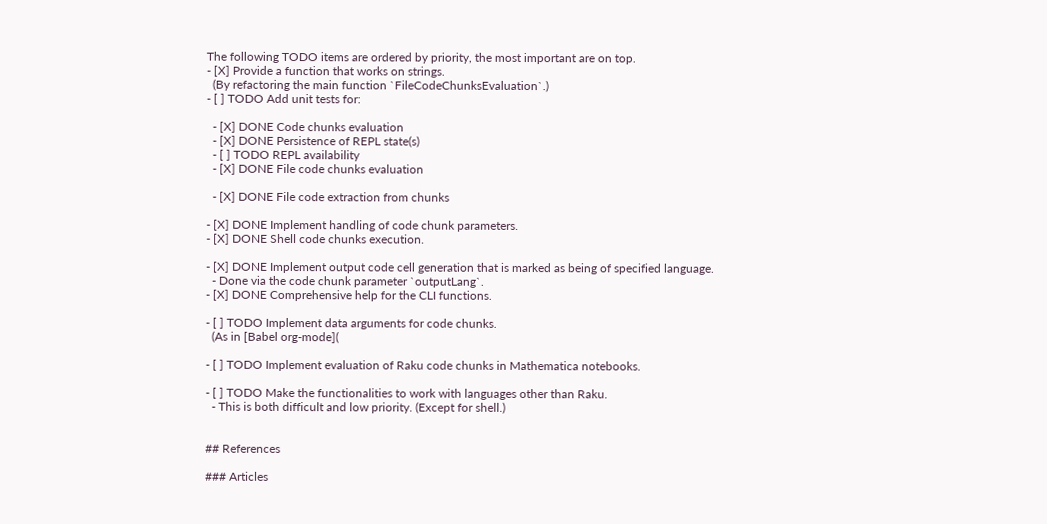The following TODO items are ordered by priority, the most important are on top.
- [X] Provide a function that works on strings.
  (By refactoring the main function `FileCodeChunksEvaluation`.)
- [ ] TODO Add unit tests for:

  - [X] DONE Code chunks evaluation
  - [X] DONE Persistence of REPL state(s)
  - [ ] TODO REPL availability
  - [X] DONE File code chunks evaluation

  - [X] DONE File code extraction from chunks

- [X] DONE Implement handling of code chunk parameters.
- [X] DONE Shell code chunks execution.

- [X] DONE Implement output code cell generation that is marked as being of specified language.
  - Done via the code chunk parameter `outputLang`.
- [X] DONE Comprehensive help for the CLI functions.

- [ ] TODO Implement data arguments for code chunks.
  (As in [Babel org-mode](

- [ ] TODO Implement evaluation of Raku code chunks in Mathematica notebooks.

- [ ] TODO Make the functionalities to work with languages other than Raku.
  - This is both difficult and low priority. (Except for shell.)


## References

### Articles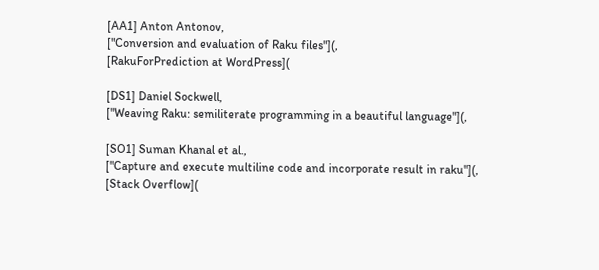[AA1] Anton Antonov,
["Conversion and evaluation of Raku files"](,
[RakuForPrediction at WordPress](

[DS1] Daniel Sockwell,
["Weaving Raku: semiliterate programming in a beautiful language"](,

[SO1] Suman Khanal et al.,
["Capture and execute multiline code and incorporate result in raku"](,
[Stack Overflow](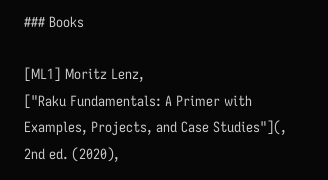### Books

[ML1] Moritz Lenz,
["Raku Fundamentals: A Primer with Examples, Projects, and Case Studies"](,
2nd ed. (2020),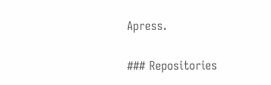Apress.

### Repositories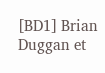[BD1] Brian Duggan et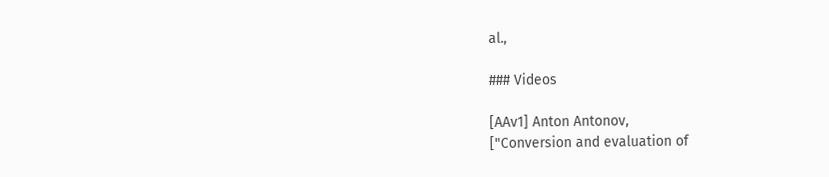al.,

### Videos

[AAv1] Anton Antonov,
["Conversion and evaluation of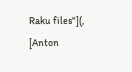Raku files"](,
[Anton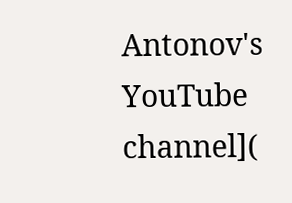Antonov's YouTube channel](